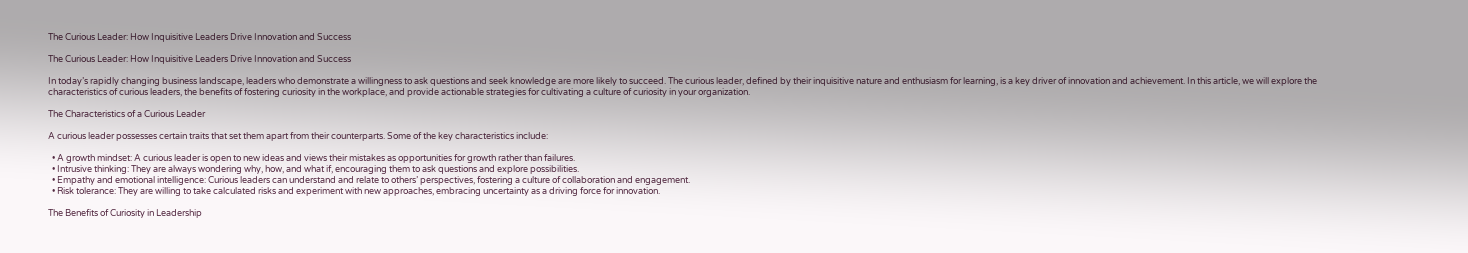The Curious Leader: How Inquisitive Leaders Drive Innovation and Success

The Curious Leader: How Inquisitive Leaders Drive Innovation and Success

In today’s rapidly changing business landscape, leaders who demonstrate a willingness to ask questions and seek knowledge are more likely to succeed. The curious leader, defined by their inquisitive nature and enthusiasm for learning, is a key driver of innovation and achievement. In this article, we will explore the characteristics of curious leaders, the benefits of fostering curiosity in the workplace, and provide actionable strategies for cultivating a culture of curiosity in your organization.

The Characteristics of a Curious Leader

A curious leader possesses certain traits that set them apart from their counterparts. Some of the key characteristics include:

  • A growth mindset: A curious leader is open to new ideas and views their mistakes as opportunities for growth rather than failures.
  • Intrusive thinking: They are always wondering why, how, and what if, encouraging them to ask questions and explore possibilities.
  • Empathy and emotional intelligence: Curious leaders can understand and relate to others’ perspectives, fostering a culture of collaboration and engagement.
  • Risk tolerance: They are willing to take calculated risks and experiment with new approaches, embracing uncertainty as a driving force for innovation.

The Benefits of Curiosity in Leadership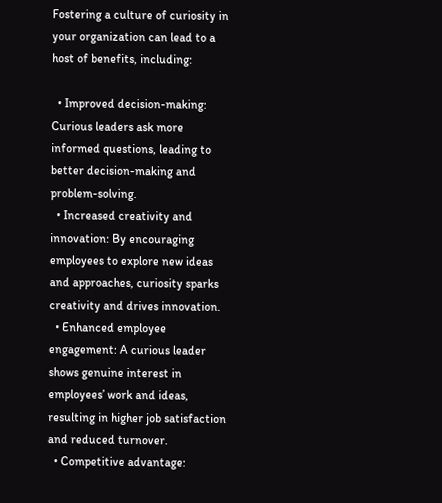Fostering a culture of curiosity in your organization can lead to a host of benefits, including:

  • Improved decision-making: Curious leaders ask more informed questions, leading to better decision-making and problem-solving.
  • Increased creativity and innovation: By encouraging employees to explore new ideas and approaches, curiosity sparks creativity and drives innovation.
  • Enhanced employee engagement: A curious leader shows genuine interest in employees’ work and ideas, resulting in higher job satisfaction and reduced turnover.
  • Competitive advantage: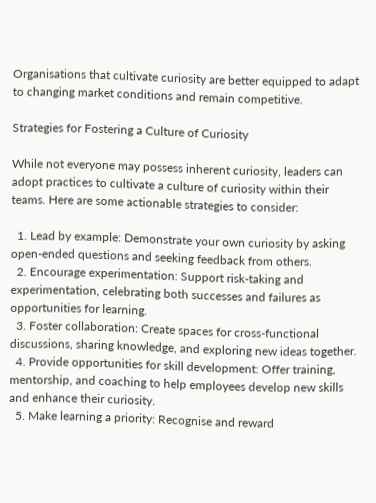Organisations that cultivate curiosity are better equipped to adapt to changing market conditions and remain competitive.

Strategies for Fostering a Culture of Curiosity

While not everyone may possess inherent curiosity, leaders can adopt practices to cultivate a culture of curiosity within their teams. Here are some actionable strategies to consider:

  1. Lead by example: Demonstrate your own curiosity by asking open-ended questions and seeking feedback from others.
  2. Encourage experimentation: Support risk-taking and experimentation, celebrating both successes and failures as opportunities for learning.
  3. Foster collaboration: Create spaces for cross-functional discussions, sharing knowledge, and exploring new ideas together.
  4. Provide opportunities for skill development: Offer training, mentorship, and coaching to help employees develop new skills and enhance their curiosity.
  5. Make learning a priority: Recognise and reward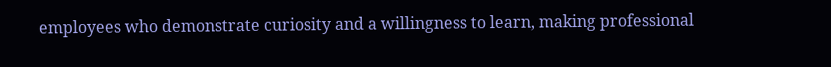employees who demonstrate curiosity and a willingness to learn, making professional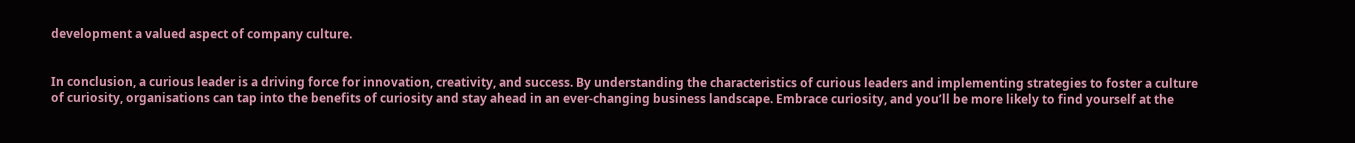development a valued aspect of company culture.


In conclusion, a curious leader is a driving force for innovation, creativity, and success. By understanding the characteristics of curious leaders and implementing strategies to foster a culture of curiosity, organisations can tap into the benefits of curiosity and stay ahead in an ever-changing business landscape. Embrace curiosity, and you’ll be more likely to find yourself at the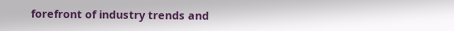forefront of industry trends and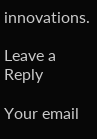innovations.

Leave a Reply

Your email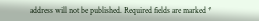address will not be published. Required fields are marked *